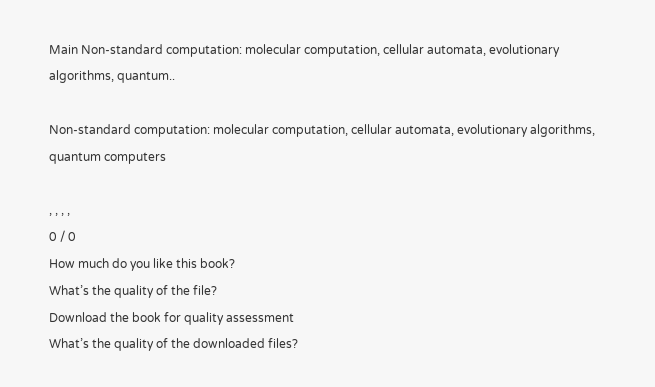Main Non-standard computation: molecular computation, cellular automata, evolutionary algorithms, quantum..

Non-standard computation: molecular computation, cellular automata, evolutionary algorithms, quantum computers

, , , ,
0 / 0
How much do you like this book?
What’s the quality of the file?
Download the book for quality assessment
What’s the quality of the downloaded files?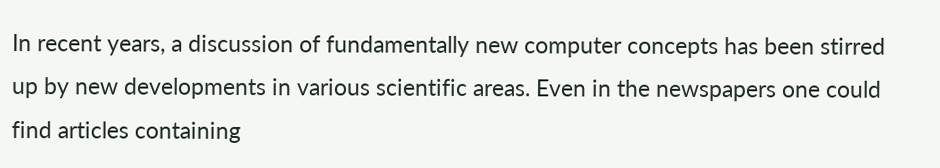In recent years, a discussion of fundamentally new computer concepts has been stirred up by new developments in various scientific areas. Even in the newspapers one could find articles containing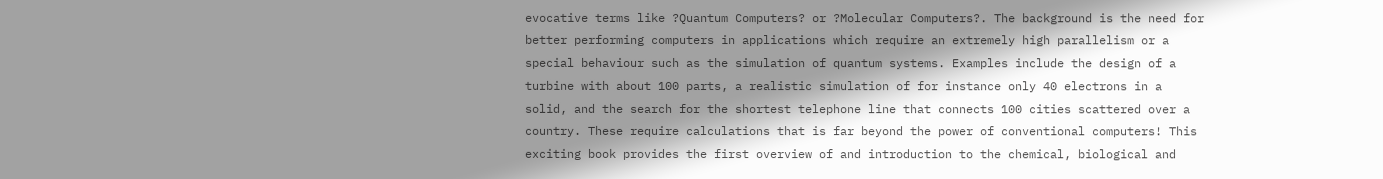evocative terms like ?Quantum Computers? or ?Molecular Computers?. The background is the need for better performing computers in applications which require an extremely high parallelism or a special behaviour such as the simulation of quantum systems. Examples include the design of a turbine with about 100 parts, a realistic simulation of for instance only 40 electrons in a solid, and the search for the shortest telephone line that connects 100 cities scattered over a country. These require calculations that is far beyond the power of conventional computers! This exciting book provides the first overview of and introduction to the chemical, biological and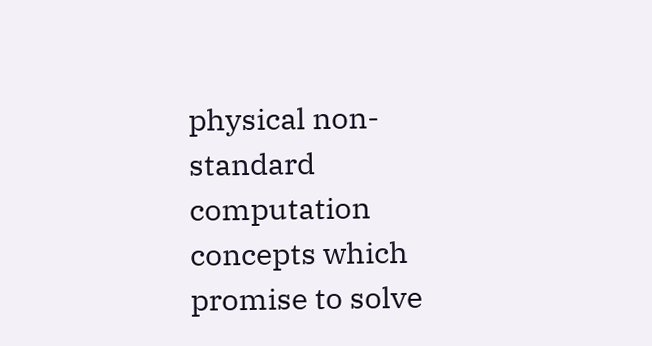physical non-standard computation concepts which promise to solve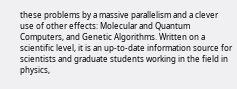these problems by a massive parallelism and a clever use of other effects: Molecular and Quantum Computers, and Genetic Algorithms. Written on a scientific level, it is an up-to-date information source for scientists and graduate students working in the field in physics,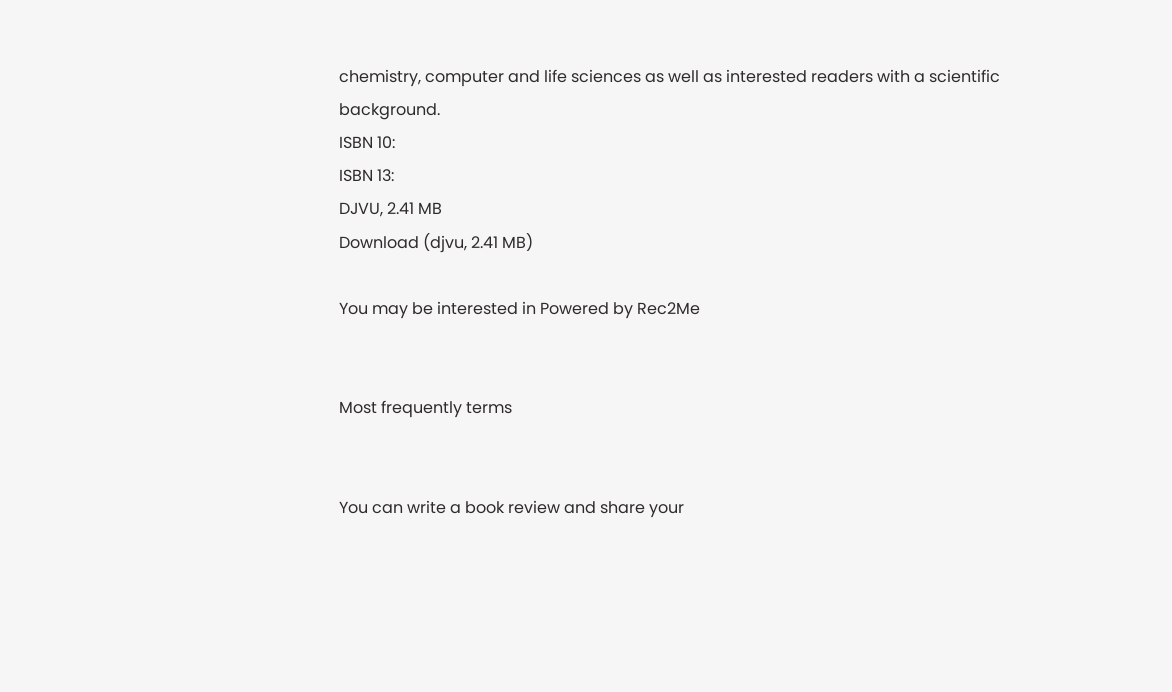chemistry, computer and life sciences as well as interested readers with a scientific background.
ISBN 10:
ISBN 13:
DJVU, 2.41 MB
Download (djvu, 2.41 MB)

You may be interested in Powered by Rec2Me


Most frequently terms


You can write a book review and share your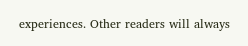experiences. Other readers will always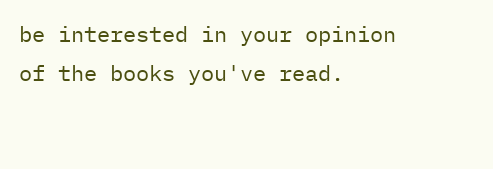be interested in your opinion of the books you've read.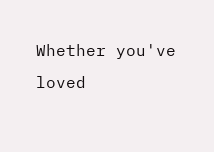Whether you've loved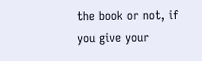the book or not, if you give your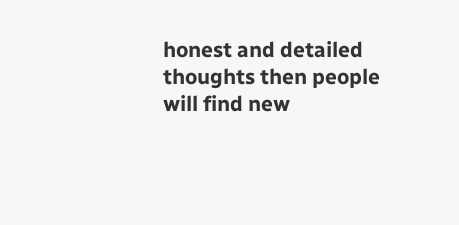honest and detailed thoughts then people will find new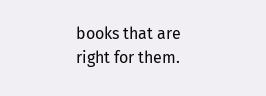books that are right for them.